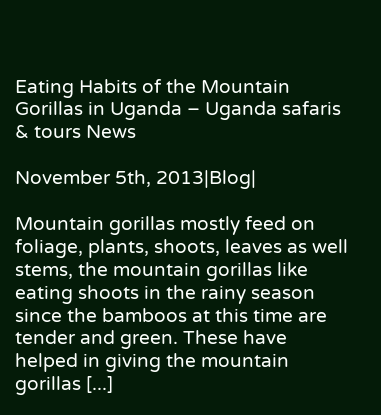Eating Habits of the Mountain Gorillas in Uganda – Uganda safaris & tours News

November 5th, 2013|Blog|

Mountain gorillas mostly feed on foliage, plants, shoots, leaves as well stems, the mountain gorillas like eating shoots in the rainy season since the bamboos at this time are tender and green. These have helped in giving the mountain gorillas [...]